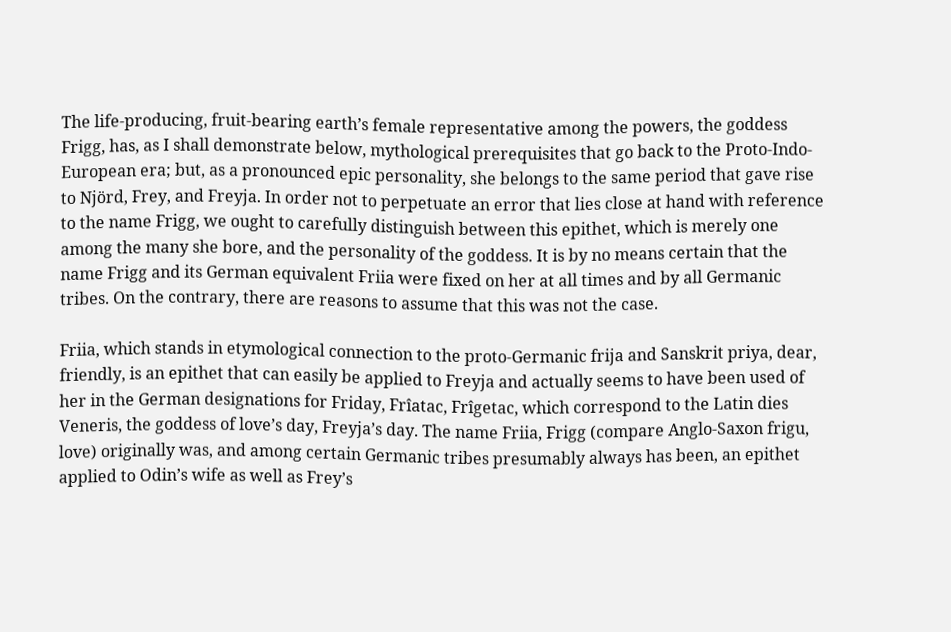The life-producing, fruit-bearing earth’s female representative among the powers, the goddess Frigg, has, as I shall demonstrate below, mythological prerequisites that go back to the Proto-Indo-European era; but, as a pronounced epic personality, she belongs to the same period that gave rise to Njörd, Frey, and Freyja. In order not to perpetuate an error that lies close at hand with reference to the name Frigg, we ought to carefully distinguish between this epithet, which is merely one among the many she bore, and the personality of the goddess. It is by no means certain that the name Frigg and its German equivalent Friia were fixed on her at all times and by all Germanic tribes. On the contrary, there are reasons to assume that this was not the case.

Friia, which stands in etymological connection to the proto-Germanic frija and Sanskrit priya, dear, friendly, is an epithet that can easily be applied to Freyja and actually seems to have been used of her in the German designations for Friday, Frîatac, Frîgetac, which correspond to the Latin dies Veneris, the goddess of love’s day, Freyja’s day. The name Friia, Frigg (compare Anglo-Saxon frigu, love) originally was, and among certain Germanic tribes presumably always has been, an epithet applied to Odin’s wife as well as Frey’s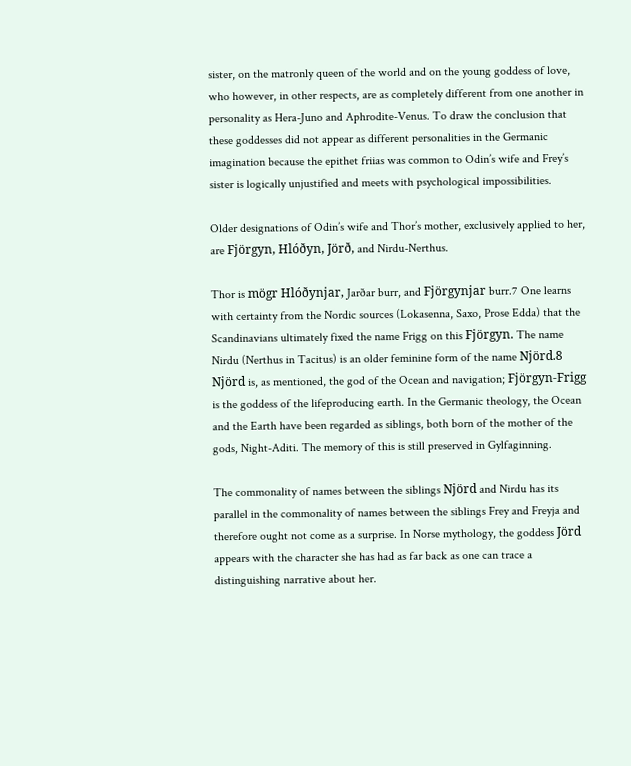sister, on the matronly queen of the world and on the young goddess of love, who however, in other respects, are as completely different from one another in personality as Hera-Juno and Aphrodite-Venus. To draw the conclusion that these goddesses did not appear as different personalities in the Germanic imagination because the epithet friias was common to Odin’s wife and Frey’s sister is logically unjustified and meets with psychological impossibilities.

Older designations of Odin’s wife and Thor’s mother, exclusively applied to her, are Fjörgyn, Hlóðyn, Jörð, and Nirdu-Nerthus.

Thor is mögr Hlóðynjar, Jarðar burr, and Fjörgynjar burr.7 One learns with certainty from the Nordic sources (Lokasenna, Saxo, Prose Edda) that the Scandinavians ultimately fixed the name Frigg on this Fjörgyn. The name Nirdu (Nerthus in Tacitus) is an older feminine form of the name Njörd.8 Njörd is, as mentioned, the god of the Ocean and navigation; Fjörgyn-Frigg is the goddess of the lifeproducing earth. In the Germanic theology, the Ocean and the Earth have been regarded as siblings, both born of the mother of the gods, Night-Aditi. The memory of this is still preserved in Gylfaginning.

The commonality of names between the siblings Njörd and Nirdu has its parallel in the commonality of names between the siblings Frey and Freyja and therefore ought not come as a surprise. In Norse mythology, the goddess Jörd appears with the character she has had as far back as one can trace a distinguishing narrative about her.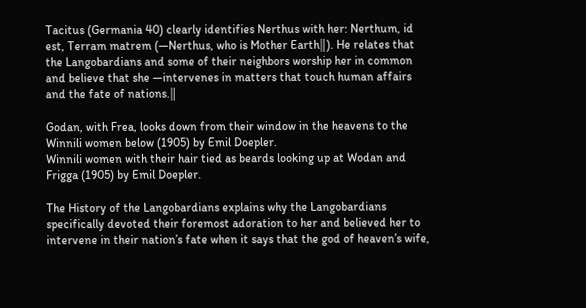Tacitus (Germania 40) clearly identifies Nerthus with her: Nerthum, id est, Terram matrem (―Nerthus, who is Mother Earth‖). He relates that the Langobardians and some of their neighbors worship her in common and believe that she ―intervenes in matters that touch human affairs and the fate of nations.‖

Godan, with Frea, looks down from their window in the heavens to the Winnili women below (1905) by Emil Doepler.
Winnili women with their hair tied as beards looking up at Wodan and Frigga (1905) by Emil Doepler.

The History of the Langobardians explains why the Langobardians specifically devoted their foremost adoration to her and believed her to intervene in their nation’s fate when it says that the god of heaven’s wife,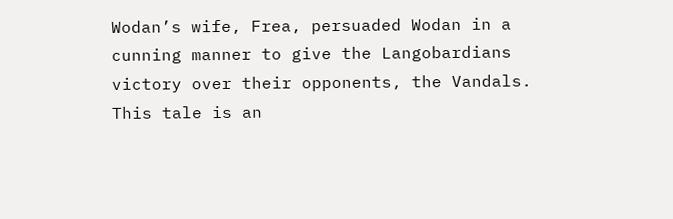Wodan’s wife, Frea, persuaded Wodan in a cunning manner to give the Langobardians victory over their opponents, the Vandals. This tale is an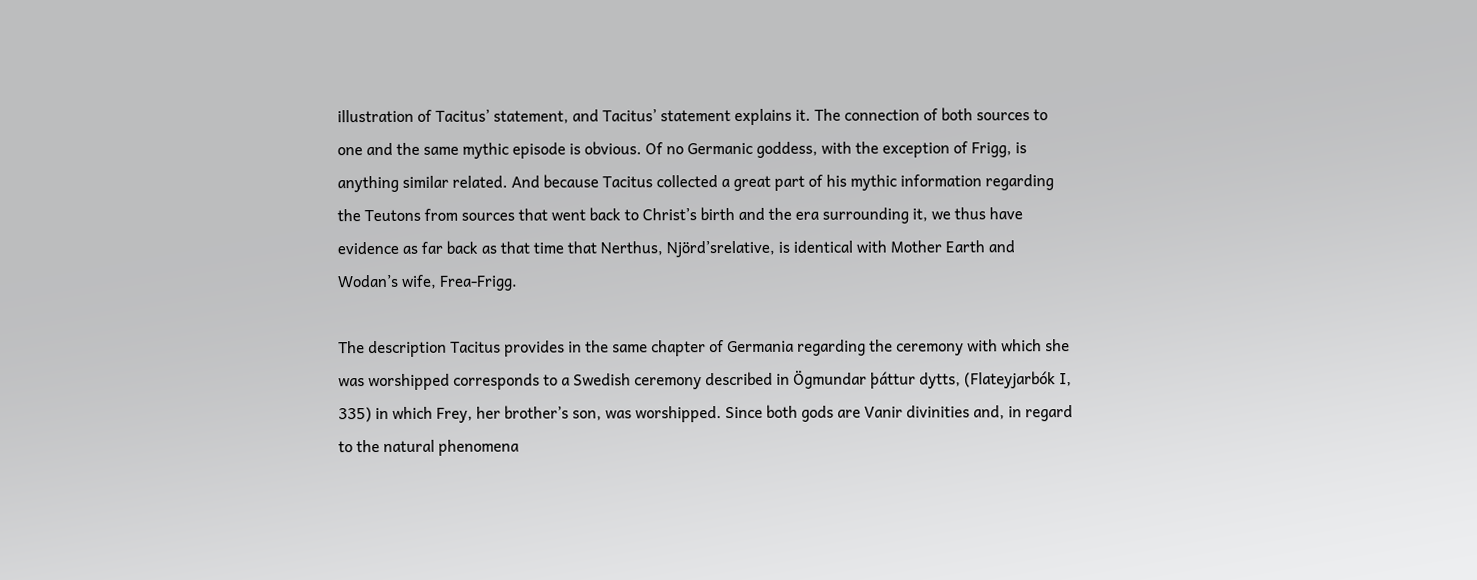illustration of Tacitus’ statement, and Tacitus’ statement explains it. The connection of both sources to one and the same mythic episode is obvious. Of no Germanic goddess, with the exception of Frigg, is anything similar related. And because Tacitus collected a great part of his mythic information regarding the Teutons from sources that went back to Christ’s birth and the era surrounding it, we thus have evidence as far back as that time that Nerthus, Njörd’srelative, is identical with Mother Earth and Wodan’s wife, Frea-Frigg.

The description Tacitus provides in the same chapter of Germania regarding the ceremony with which she was worshipped corresponds to a Swedish ceremony described in Ögmundar þáttur dytts, (Flateyjarbók I, 335) in which Frey, her brother’s son, was worshipped. Since both gods are Vanir divinities and, in regard to the natural phenomena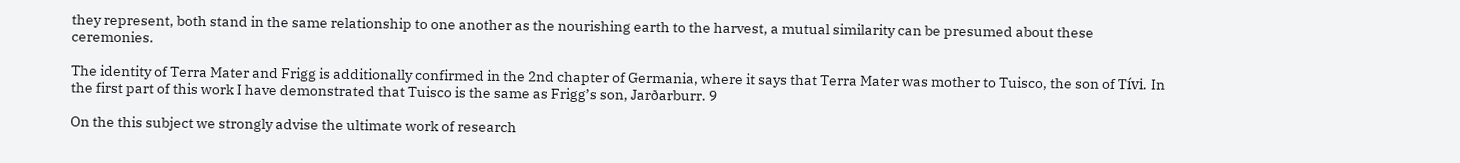they represent, both stand in the same relationship to one another as the nourishing earth to the harvest, a mutual similarity can be presumed about these ceremonies.

The identity of Terra Mater and Frigg is additionally confirmed in the 2nd chapter of Germania, where it says that Terra Mater was mother to Tuisco, the son of Tívi. In the first part of this work I have demonstrated that Tuisco is the same as Frigg’s son, Jarðarburr. 9

On the this subject we strongly advise the ultimate work of research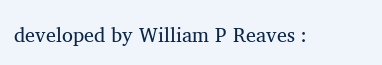developed by William P Reaves :